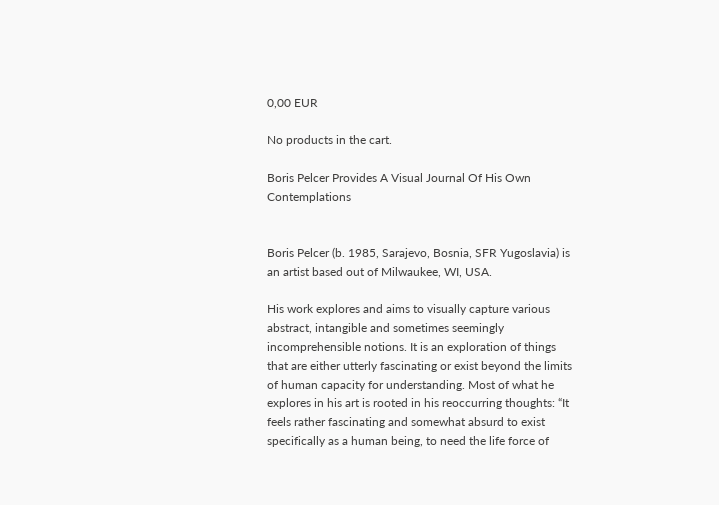0,00 EUR

No products in the cart.

Boris Pelcer Provides A Visual Journal Of His Own Contemplations


Boris Pelcer (b. 1985, Sarajevo, Bosnia, SFR Yugoslavia) is an artist based out of Milwaukee, WI, USA.

His work explores and aims to visually capture various abstract, intangible and sometimes seemingly incomprehensible notions. It is an exploration of things that are either utterly fascinating or exist beyond the limits of human capacity for understanding. Most of what he explores in his art is rooted in his reoccurring thoughts: “It feels rather fascinating and somewhat absurd to exist specifically as a human being, to need the life force of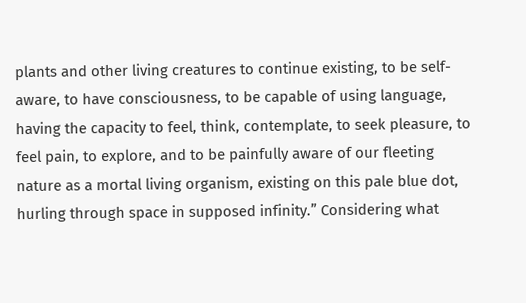plants and other living creatures to continue existing, to be self-aware, to have consciousness, to be capable of using language, having the capacity to feel, think, contemplate, to seek pleasure, to feel pain, to explore, and to be painfully aware of our fleeting nature as a mortal living organism, existing on this pale blue dot, hurling through space in supposed infinity.” Considering what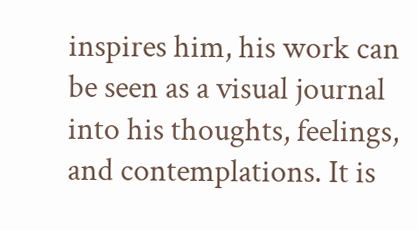inspires him, his work can be seen as a visual journal into his thoughts, feelings, and contemplations. It is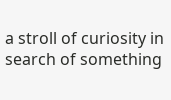a stroll of curiosity in search of something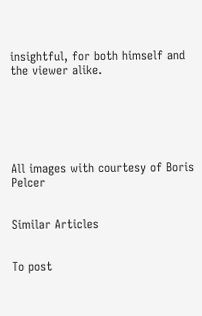insightful, for both himself and the viewer alike.






All images with courtesy of Boris Pelcer


Similar Articles


To post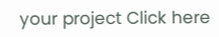your project Click here